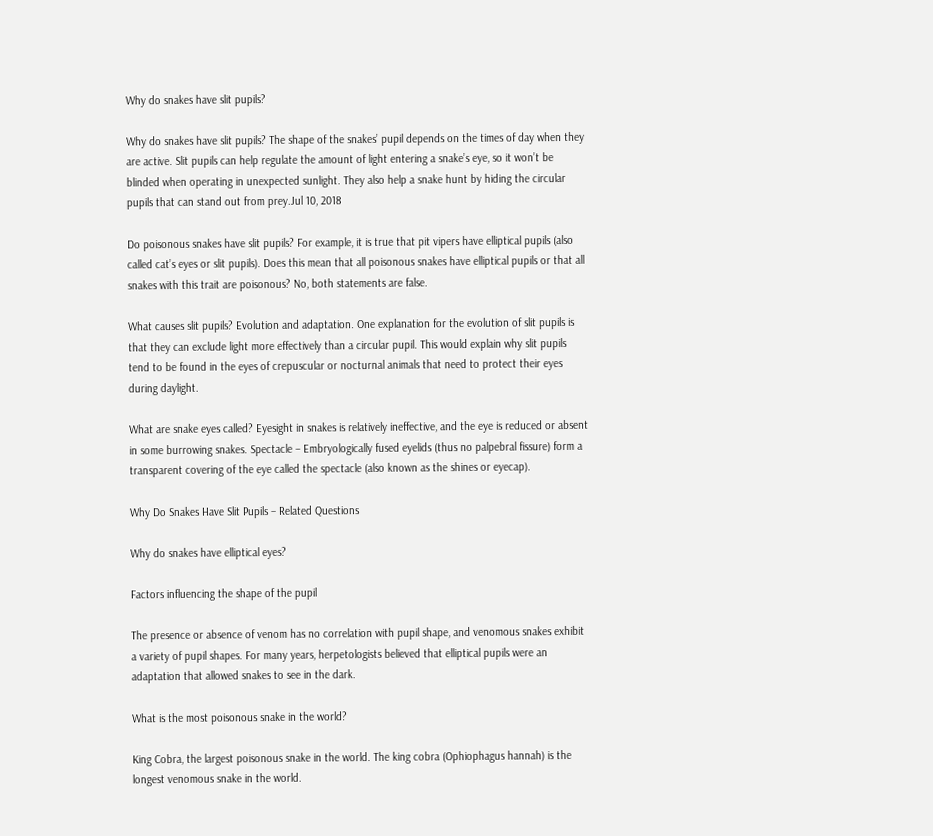Why do snakes have slit pupils?

Why do snakes have slit pupils? The shape of the snakes’ pupil depends on the times of day when they are active. Slit pupils can help regulate the amount of light entering a snake’s eye, so it won’t be blinded when operating in unexpected sunlight. They also help a snake hunt by hiding the circular pupils that can stand out from prey.Jul 10, 2018

Do poisonous snakes have slit pupils? For example, it is true that pit vipers have elliptical pupils (also called cat’s eyes or slit pupils). Does this mean that all poisonous snakes have elliptical pupils or that all snakes with this trait are poisonous? No, both statements are false.

What causes slit pupils? Evolution and adaptation. One explanation for the evolution of slit pupils is that they can exclude light more effectively than a circular pupil. This would explain why slit pupils tend to be found in the eyes of crepuscular or nocturnal animals that need to protect their eyes during daylight.

What are snake eyes called? Eyesight in snakes is relatively ineffective, and the eye is reduced or absent in some burrowing snakes. Spectacle – Embryologically fused eyelids (thus no palpebral fissure) form a transparent covering of the eye called the spectacle (also known as the shines or eyecap).

Why Do Snakes Have Slit Pupils – Related Questions

Why do snakes have elliptical eyes?

Factors influencing the shape of the pupil

The presence or absence of venom has no correlation with pupil shape, and venomous snakes exhibit a variety of pupil shapes. For many years, herpetologists believed that elliptical pupils were an adaptation that allowed snakes to see in the dark.

What is the most poisonous snake in the world?

King Cobra, the largest poisonous snake in the world. The king cobra (Ophiophagus hannah) is the longest venomous snake in the world.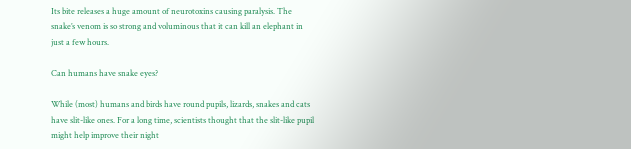Its bite releases a huge amount of neurotoxins causing paralysis. The snake’s venom is so strong and voluminous that it can kill an elephant in just a few hours.

Can humans have snake eyes?

While (most) humans and birds have round pupils, lizards, snakes and cats have slit-like ones. For a long time, scientists thought that the slit-like pupil might help improve their night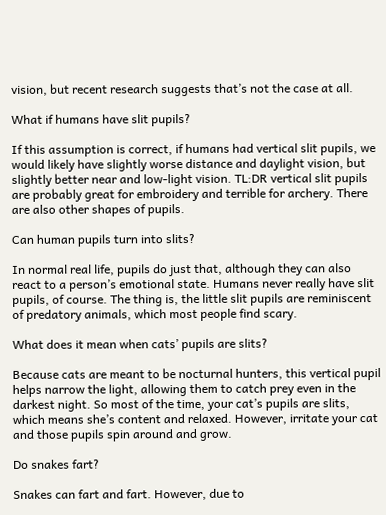vision, but recent research suggests that’s not the case at all.

What if humans have slit pupils?

If this assumption is correct, if humans had vertical slit pupils, we would likely have slightly worse distance and daylight vision, but slightly better near and low-light vision. TL:DR vertical slit pupils are probably great for embroidery and terrible for archery. There are also other shapes of pupils.

Can human pupils turn into slits?

In normal real life, pupils do just that, although they can also react to a person’s emotional state. Humans never really have slit pupils, of course. The thing is, the little slit pupils are reminiscent of predatory animals, which most people find scary.

What does it mean when cats’ pupils are slits?

Because cats are meant to be nocturnal hunters, this vertical pupil helps narrow the light, allowing them to catch prey even in the darkest night. So most of the time, your cat’s pupils are slits, which means she’s content and relaxed. However, irritate your cat and those pupils spin around and grow.

Do snakes fart?

Snakes can fart and fart. However, due to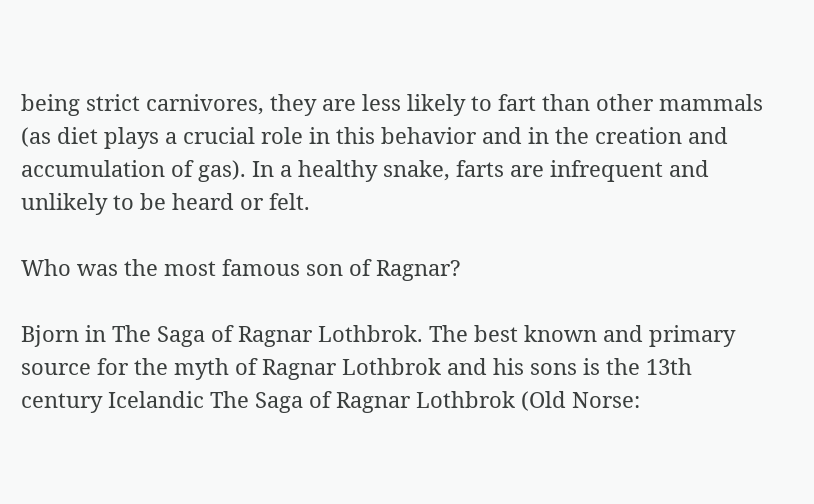being strict carnivores, they are less likely to fart than other mammals (as diet plays a crucial role in this behavior and in the creation and accumulation of gas). In a healthy snake, farts are infrequent and unlikely to be heard or felt.

Who was the most famous son of Ragnar?

Bjorn in The Saga of Ragnar Lothbrok. The best known and primary source for the myth of Ragnar Lothbrok and his sons is the 13th century Icelandic The Saga of Ragnar Lothbrok (Old Norse: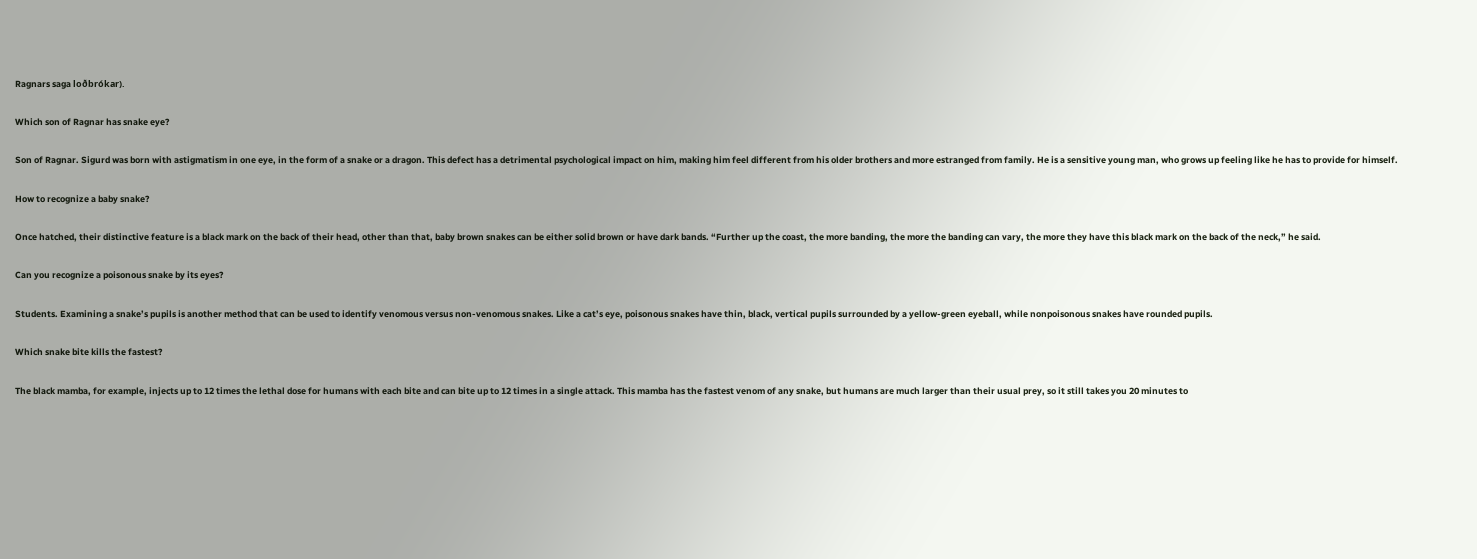Ragnars saga loðbrókar).

Which son of Ragnar has snake eye?

Son of Ragnar. Sigurd was born with astigmatism in one eye, in the form of a snake or a dragon. This defect has a detrimental psychological impact on him, making him feel different from his older brothers and more estranged from family. He is a sensitive young man, who grows up feeling like he has to provide for himself.

How to recognize a baby snake?

Once hatched, their distinctive feature is a black mark on the back of their head, other than that, baby brown snakes can be either solid brown or have dark bands. “Further up the coast, the more banding, the more the banding can vary, the more they have this black mark on the back of the neck,” he said.

Can you recognize a poisonous snake by its eyes?

Students. Examining a snake’s pupils is another method that can be used to identify venomous versus non-venomous snakes. Like a cat’s eye, poisonous snakes have thin, black, vertical pupils surrounded by a yellow-green eyeball, while nonpoisonous snakes have rounded pupils.

Which snake bite kills the fastest?

The black mamba, for example, injects up to 12 times the lethal dose for humans with each bite and can bite up to 12 times in a single attack. This mamba has the fastest venom of any snake, but humans are much larger than their usual prey, so it still takes you 20 minutes to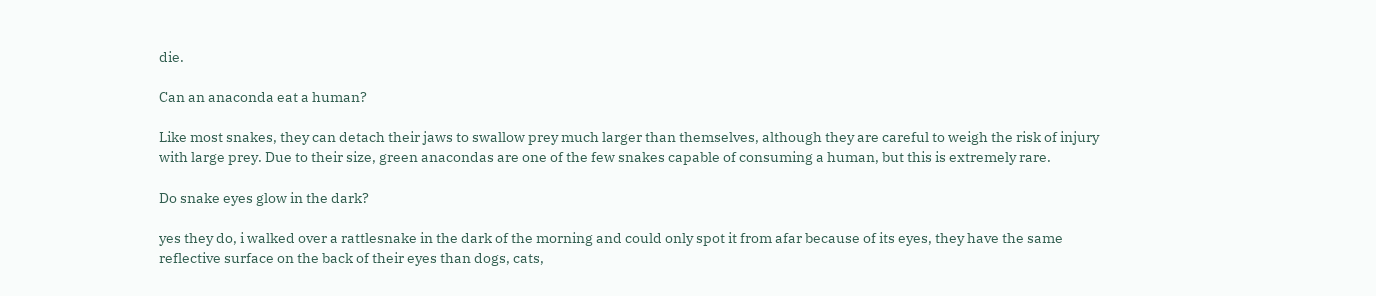die.

Can an anaconda eat a human?

Like most snakes, they can detach their jaws to swallow prey much larger than themselves, although they are careful to weigh the risk of injury with large prey. Due to their size, green anacondas are one of the few snakes capable of consuming a human, but this is extremely rare.

Do snake eyes glow in the dark?

yes they do, i walked over a rattlesnake in the dark of the morning and could only spot it from afar because of its eyes, they have the same reflective surface on the back of their eyes than dogs, cats,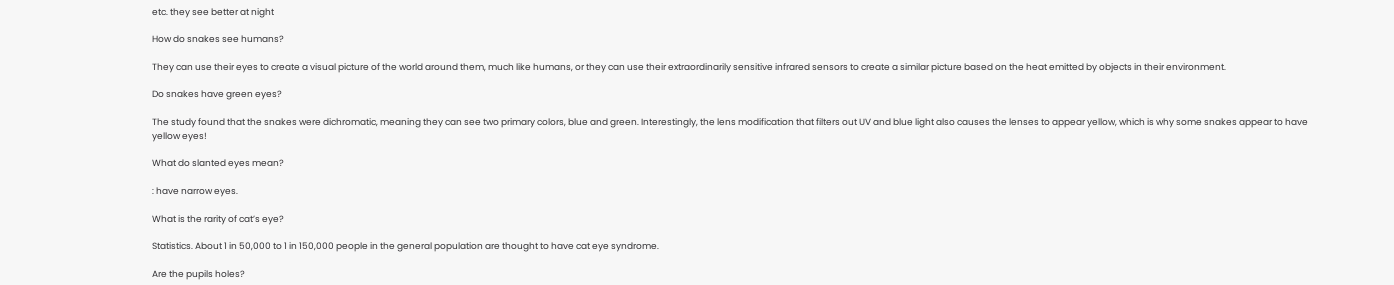etc. they see better at night

How do snakes see humans?

They can use their eyes to create a visual picture of the world around them, much like humans, or they can use their extraordinarily sensitive infrared sensors to create a similar picture based on the heat emitted by objects in their environment.

Do snakes have green eyes?

The study found that the snakes were dichromatic, meaning they can see two primary colors, blue and green. Interestingly, the lens modification that filters out UV and blue light also causes the lenses to appear yellow, which is why some snakes appear to have yellow eyes!

What do slanted eyes mean?

: have narrow eyes.

What is the rarity of cat’s eye?

Statistics. About 1 in 50,000 to 1 in 150,000 people in the general population are thought to have cat eye syndrome.

Are the pupils holes?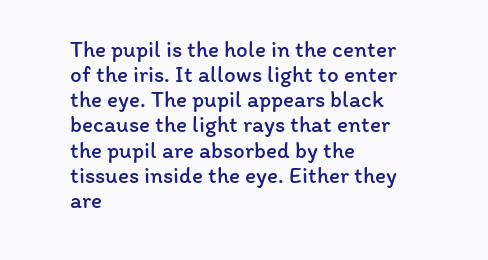The pupil is the hole in the center of the iris. It allows light to enter the eye. The pupil appears black because the light rays that enter the pupil are absorbed by the tissues inside the eye. Either they are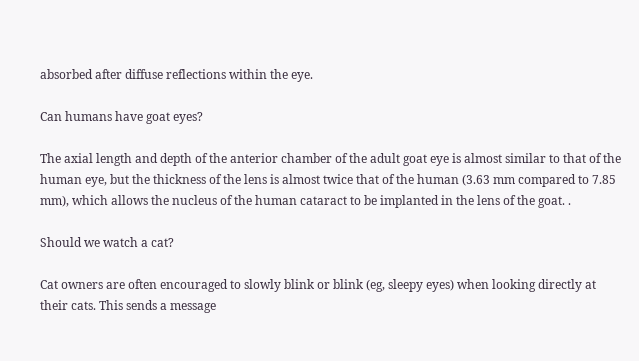absorbed after diffuse reflections within the eye.

Can humans have goat eyes?

The axial length and depth of the anterior chamber of the adult goat eye is almost similar to that of the human eye, but the thickness of the lens is almost twice that of the human (3.63 mm compared to 7.85 mm), which allows the nucleus of the human cataract to be implanted in the lens of the goat. .

Should we watch a cat?

Cat owners are often encouraged to slowly blink or blink (eg, sleepy eyes) when looking directly at their cats. This sends a message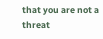that you are not a threat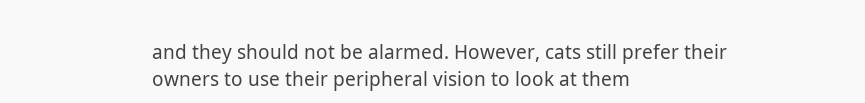and they should not be alarmed. However, cats still prefer their owners to use their peripheral vision to look at them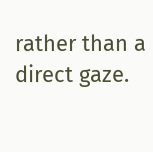rather than a direct gaze.